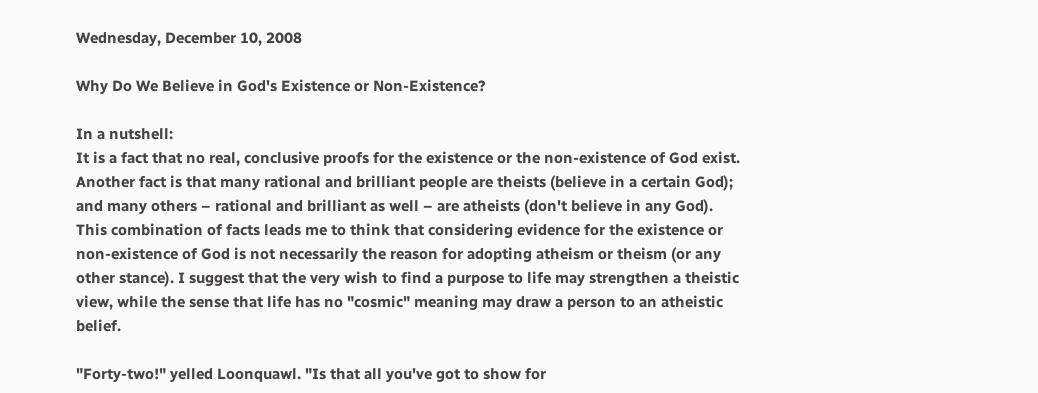Wednesday, December 10, 2008

Why Do We Believe in God's Existence or Non-Existence?

In a nutshell:
It is a fact that no real, conclusive proofs for the existence or the non-existence of God exist. Another fact is that many rational and brilliant people are theists (believe in a certain God); and many others – rational and brilliant as well – are atheists (don't believe in any God). This combination of facts leads me to think that considering evidence for the existence or non-existence of God is not necessarily the reason for adopting atheism or theism (or any other stance). I suggest that the very wish to find a purpose to life may strengthen a theistic view, while the sense that life has no "cosmic" meaning may draw a person to an atheistic belief.

"Forty-two!" yelled Loonquawl. "Is that all you've got to show for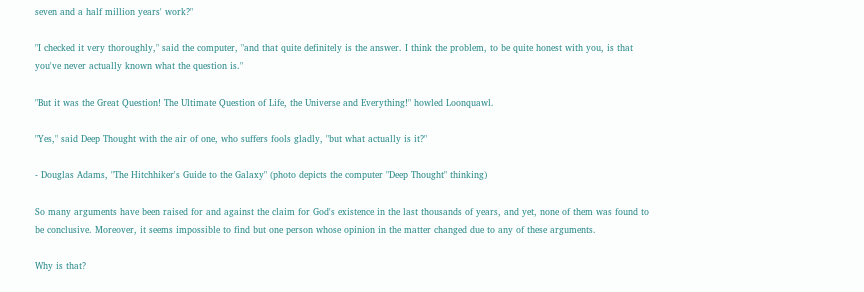seven and a half million years' work?"

"I checked it very thoroughly," said the computer, "and that quite definitely is the answer. I think the problem, to be quite honest with you, is that you've never actually known what the question is."

"But it was the Great Question! The Ultimate Question of Life, the Universe and Everything!" howled Loonquawl.

"Yes," said Deep Thought with the air of one, who suffers fools gladly, "but what actually is it?"

- Douglas Adams, "The Hitchhiker's Guide to the Galaxy" (photo depicts the computer "Deep Thought" thinking)

So many arguments have been raised for and against the claim for God's existence in the last thousands of years, and yet, none of them was found to be conclusive. Moreover, it seems impossible to find but one person whose opinion in the matter changed due to any of these arguments.

Why is that?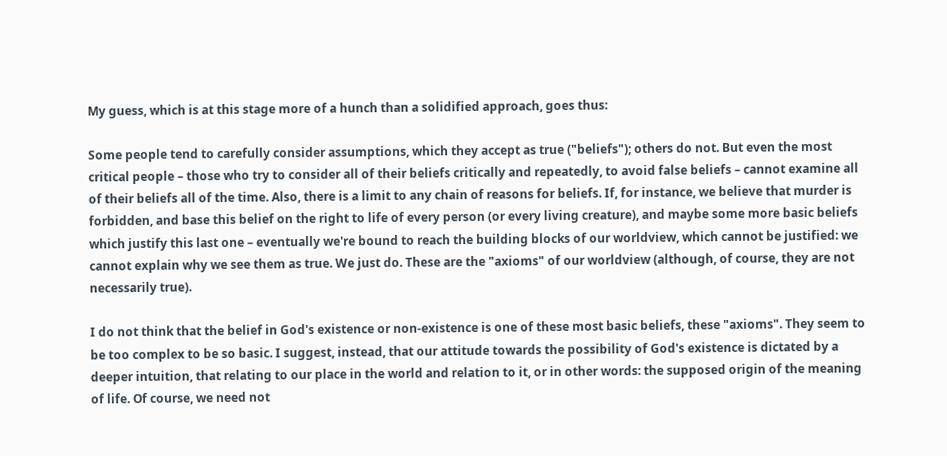My guess, which is at this stage more of a hunch than a solidified approach, goes thus:

Some people tend to carefully consider assumptions, which they accept as true ("beliefs"); others do not. But even the most critical people – those who try to consider all of their beliefs critically and repeatedly, to avoid false beliefs – cannot examine all of their beliefs all of the time. Also, there is a limit to any chain of reasons for beliefs. If, for instance, we believe that murder is forbidden, and base this belief on the right to life of every person (or every living creature), and maybe some more basic beliefs which justify this last one – eventually we're bound to reach the building blocks of our worldview, which cannot be justified: we cannot explain why we see them as true. We just do. These are the "axioms" of our worldview (although, of course, they are not necessarily true).

I do not think that the belief in God's existence or non-existence is one of these most basic beliefs, these "axioms". They seem to be too complex to be so basic. I suggest, instead, that our attitude towards the possibility of God's existence is dictated by a deeper intuition, that relating to our place in the world and relation to it, or in other words: the supposed origin of the meaning of life. Of course, we need not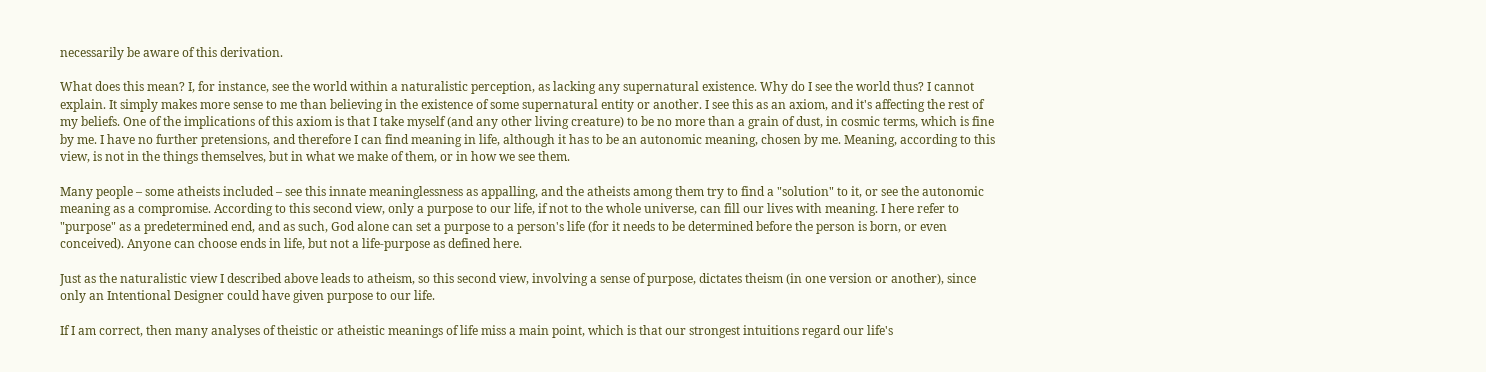necessarily be aware of this derivation.

What does this mean? I, for instance, see the world within a naturalistic perception, as lacking any supernatural existence. Why do I see the world thus? I cannot explain. It simply makes more sense to me than believing in the existence of some supernatural entity or another. I see this as an axiom, and it's affecting the rest of my beliefs. One of the implications of this axiom is that I take myself (and any other living creature) to be no more than a grain of dust, in cosmic terms, which is fine by me. I have no further pretensions, and therefore I can find meaning in life, although it has to be an autonomic meaning, chosen by me. Meaning, according to this view, is not in the things themselves, but in what we make of them, or in how we see them.

Many people – some atheists included – see this innate meaninglessness as appalling, and the atheists among them try to find a "solution" to it, or see the autonomic meaning as a compromise. According to this second view, only a purpose to our life, if not to the whole universe, can fill our lives with meaning. I here refer to "purpose" as a predetermined end, and as such, God alone can set a purpose to a person's life (for it needs to be determined before the person is born, or even conceived). Anyone can choose ends in life, but not a life-purpose as defined here.

Just as the naturalistic view I described above leads to atheism, so this second view, involving a sense of purpose, dictates theism (in one version or another), since only an Intentional Designer could have given purpose to our life.

If I am correct, then many analyses of theistic or atheistic meanings of life miss a main point, which is that our strongest intuitions regard our life's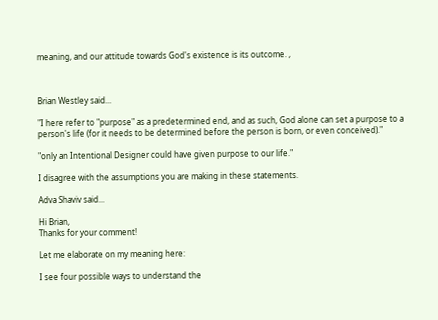meaning, and our attitude towards God's existence is its outcome. ,



Brian Westley said...

"I here refer to "purpose" as a predetermined end, and as such, God alone can set a purpose to a person's life (for it needs to be determined before the person is born, or even conceived)."

"only an Intentional Designer could have given purpose to our life."

I disagree with the assumptions you are making in these statements.

Adva Shaviv said...

Hi Brian,
Thanks for your comment!

Let me elaborate on my meaning here:

I see four possible ways to understand the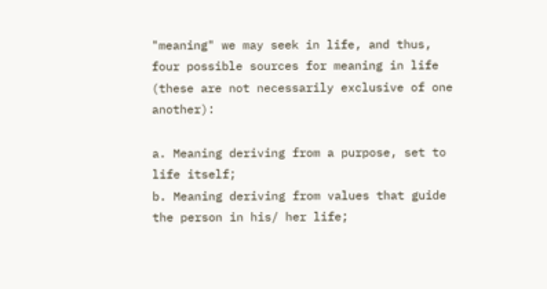"meaning" we may seek in life, and thus, four possible sources for meaning in life (these are not necessarily exclusive of one another):

a. Meaning deriving from a purpose, set to life itself;
b. Meaning deriving from values that guide the person in his/ her life;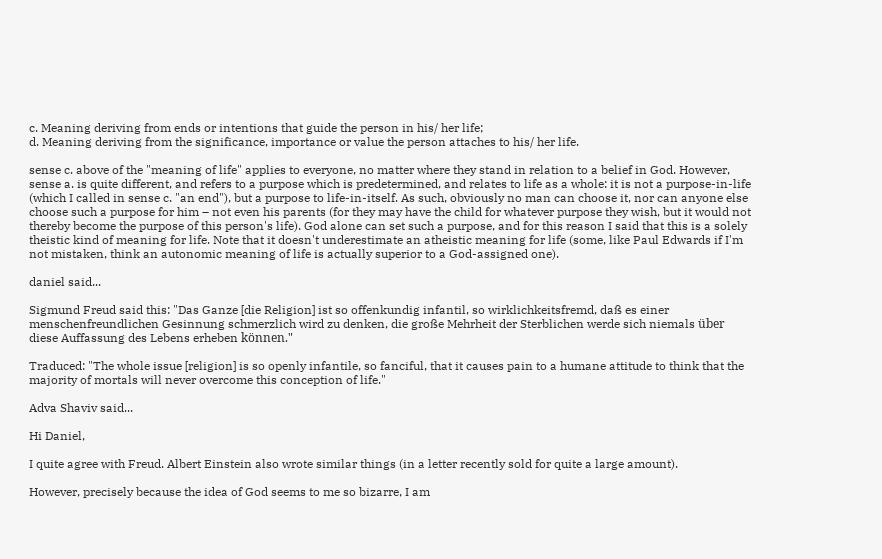c. Meaning deriving from ends or intentions that guide the person in his/ her life;
d. Meaning deriving from the significance, importance or value the person attaches to his/ her life.

sense c. above of the "meaning of life" applies to everyone, no matter where they stand in relation to a belief in God. However, sense a. is quite different, and refers to a purpose which is predetermined, and relates to life as a whole: it is not a purpose-in-life (which I called in sense c. "an end"), but a purpose to life-in-itself. As such, obviously no man can choose it, nor can anyone else choose such a purpose for him – not even his parents (for they may have the child for whatever purpose they wish, but it would not thereby become the purpose of this person's life). God alone can set such a purpose, and for this reason I said that this is a solely theistic kind of meaning for life. Note that it doesn't underestimate an atheistic meaning for life (some, like Paul Edwards if I'm not mistaken, think an autonomic meaning of life is actually superior to a God-assigned one).

daniel said...

Sigmund Freud said this: "Das Ganze [die Religion] ist so offenkundig infantil, so wirklichkeitsfremd, daß es einer menschenfreundlichen Gesinnung schmerzlich wird zu denken, die große Mehrheit der Sterblichen werde sich niemals über diese Auffassung des Lebens erheben können."

Traduced: "The whole issue [religion] is so openly infantile, so fanciful, that it causes pain to a humane attitude to think that the majority of mortals will never overcome this conception of life."

Adva Shaviv said...

Hi Daniel,

I quite agree with Freud. Albert Einstein also wrote similar things (in a letter recently sold for quite a large amount).

However, precisely because the idea of God seems to me so bizarre, I am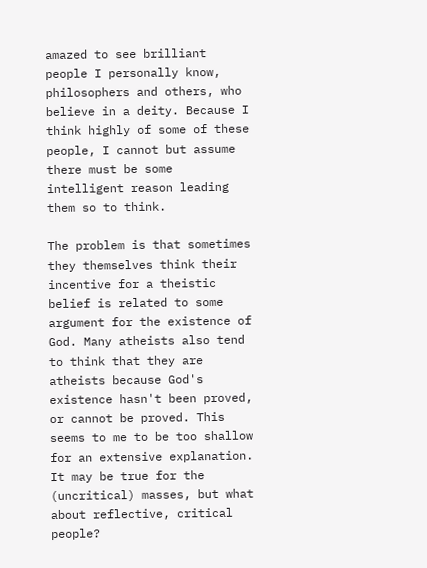amazed to see brilliant people I personally know, philosophers and others, who believe in a deity. Because I think highly of some of these people, I cannot but assume there must be some intelligent reason leading them so to think.

The problem is that sometimes they themselves think their incentive for a theistic belief is related to some argument for the existence of God. Many atheists also tend to think that they are atheists because God's existence hasn't been proved, or cannot be proved. This seems to me to be too shallow for an extensive explanation. It may be true for the (uncritical) masses, but what about reflective, critical people?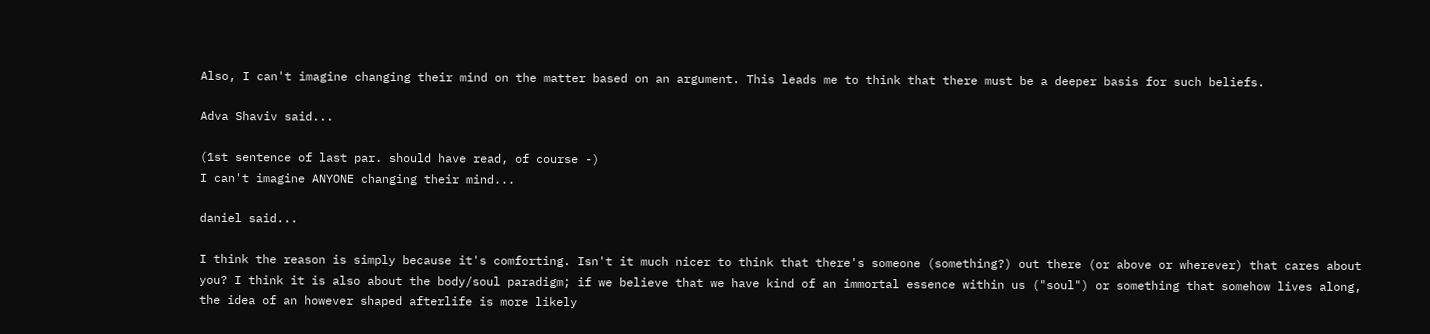Also, I can't imagine changing their mind on the matter based on an argument. This leads me to think that there must be a deeper basis for such beliefs.

Adva Shaviv said...

(1st sentence of last par. should have read, of course -)
I can't imagine ANYONE changing their mind...

daniel said...

I think the reason is simply because it's comforting. Isn't it much nicer to think that there's someone (something?) out there (or above or wherever) that cares about you? I think it is also about the body/soul paradigm; if we believe that we have kind of an immortal essence within us ("soul") or something that somehow lives along, the idea of an however shaped afterlife is more likely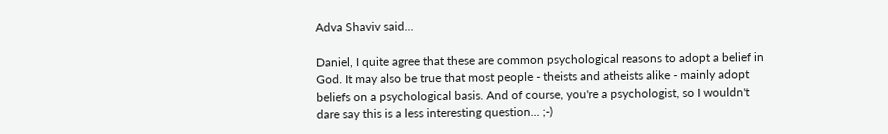Adva Shaviv said...

Daniel, I quite agree that these are common psychological reasons to adopt a belief in God. It may also be true that most people - theists and atheists alike - mainly adopt beliefs on a psychological basis. And of course, you're a psychologist, so I wouldn't dare say this is a less interesting question... ;-)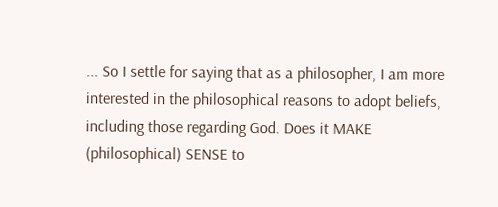... So I settle for saying that as a philosopher, I am more interested in the philosophical reasons to adopt beliefs, including those regarding God. Does it MAKE (philosophical) SENSE to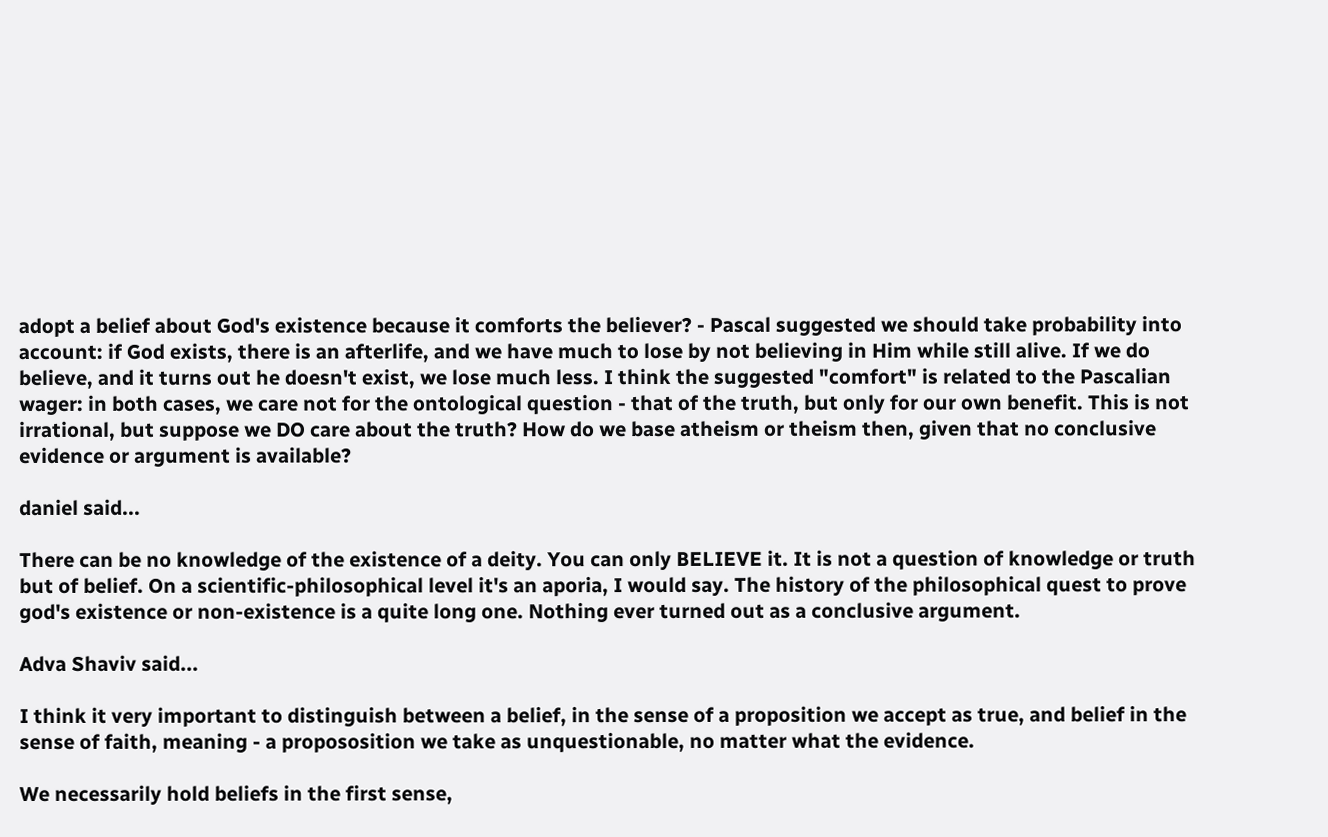adopt a belief about God's existence because it comforts the believer? - Pascal suggested we should take probability into account: if God exists, there is an afterlife, and we have much to lose by not believing in Him while still alive. If we do believe, and it turns out he doesn't exist, we lose much less. I think the suggested "comfort" is related to the Pascalian wager: in both cases, we care not for the ontological question - that of the truth, but only for our own benefit. This is not irrational, but suppose we DO care about the truth? How do we base atheism or theism then, given that no conclusive evidence or argument is available?

daniel said...

There can be no knowledge of the existence of a deity. You can only BELIEVE it. It is not a question of knowledge or truth but of belief. On a scientific-philosophical level it's an aporia, I would say. The history of the philosophical quest to prove god's existence or non-existence is a quite long one. Nothing ever turned out as a conclusive argument.

Adva Shaviv said...

I think it very important to distinguish between a belief, in the sense of a proposition we accept as true, and belief in the sense of faith, meaning - a propososition we take as unquestionable, no matter what the evidence.

We necessarily hold beliefs in the first sense,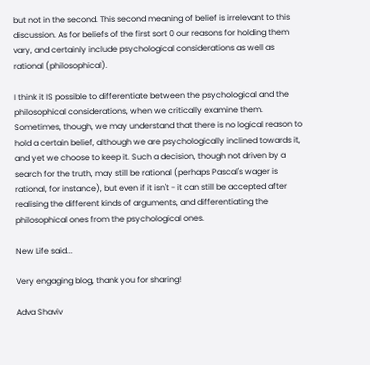but not in the second. This second meaning of belief is irrelevant to this discussion. As for beliefs of the first sort 0 our reasons for holding them vary, and certainly include psychological considerations as well as rational (philosophical).

I think it IS possible to differentiate between the psychological and the philosophical considerations, when we critically examine them. Sometimes, though, we may understand that there is no logical reason to hold a certain belief, although we are psychologically inclined towards it, and yet we choose to keep it. Such a decision, though not driven by a search for the truth, may still be rational (perhaps Pascal's wager is rational, for instance), but even if it isn't - it can still be accepted after realising the different kinds of arguments, and differentiating the philosophical ones from the psychological ones.

New Life said...

Very engaging blog, thank you for sharing!

Adva Shaviv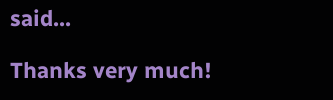said...

Thanks very much!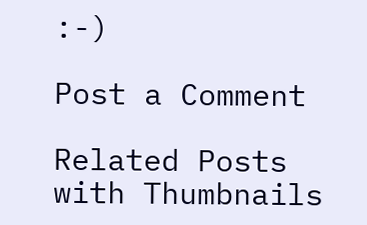:-)

Post a Comment

Related Posts with Thumbnails